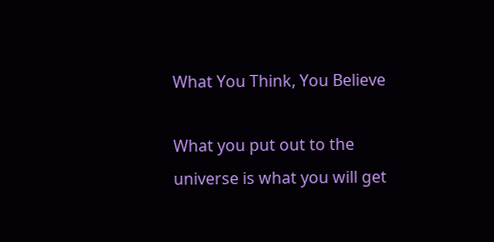What You Think, You Believe

What you put out to the universe is what you will get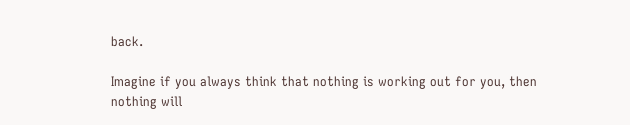back.

Imagine if you always think that nothing is working out for you, then nothing will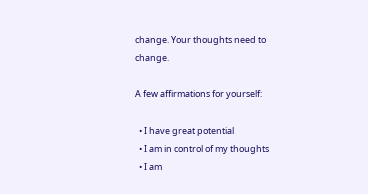change. Your thoughts need to change.

A few affirmations for yourself:

  • I have great potential
  • I am in control of my thoughts
  • I am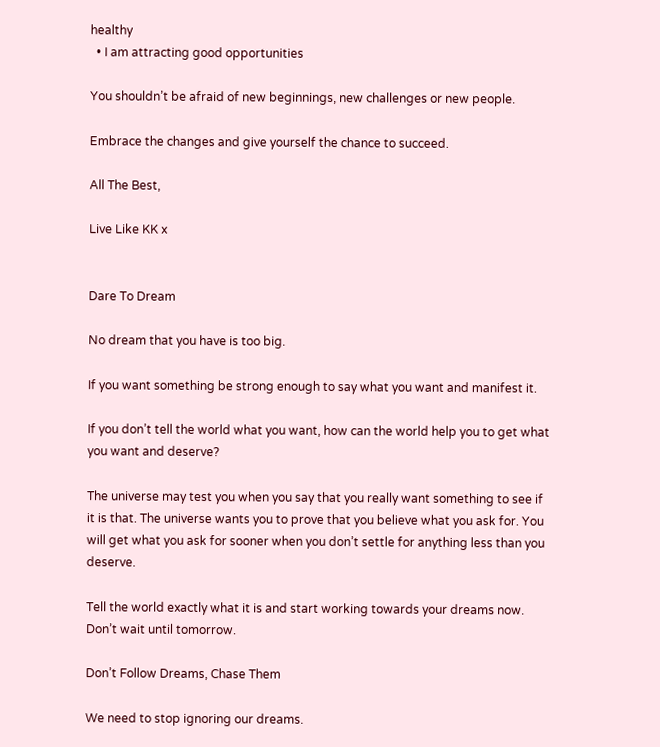healthy
  • I am attracting good opportunities

You shouldn’t be afraid of new beginnings, new challenges or new people.

Embrace the changes and give yourself the chance to succeed.

All The Best,

Live Like KK x


Dare To Dream

No dream that you have is too big.

If you want something be strong enough to say what you want and manifest it.

If you don’t tell the world what you want, how can the world help you to get what you want and deserve?

The universe may test you when you say that you really want something to see if it is that. The universe wants you to prove that you believe what you ask for. You will get what you ask for sooner when you don’t settle for anything less than you deserve.

Tell the world exactly what it is and start working towards your dreams now. Don’t wait until tomorrow.

Don’t Follow Dreams, Chase Them

We need to stop ignoring our dreams.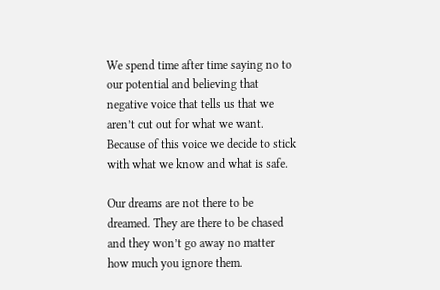We spend time after time saying no to our potential and believing that negative voice that tells us that we aren’t cut out for what we want. Because of this voice we decide to stick with what we know and what is safe.

Our dreams are not there to be dreamed. They are there to be chased and they won’t go away no matter how much you ignore them.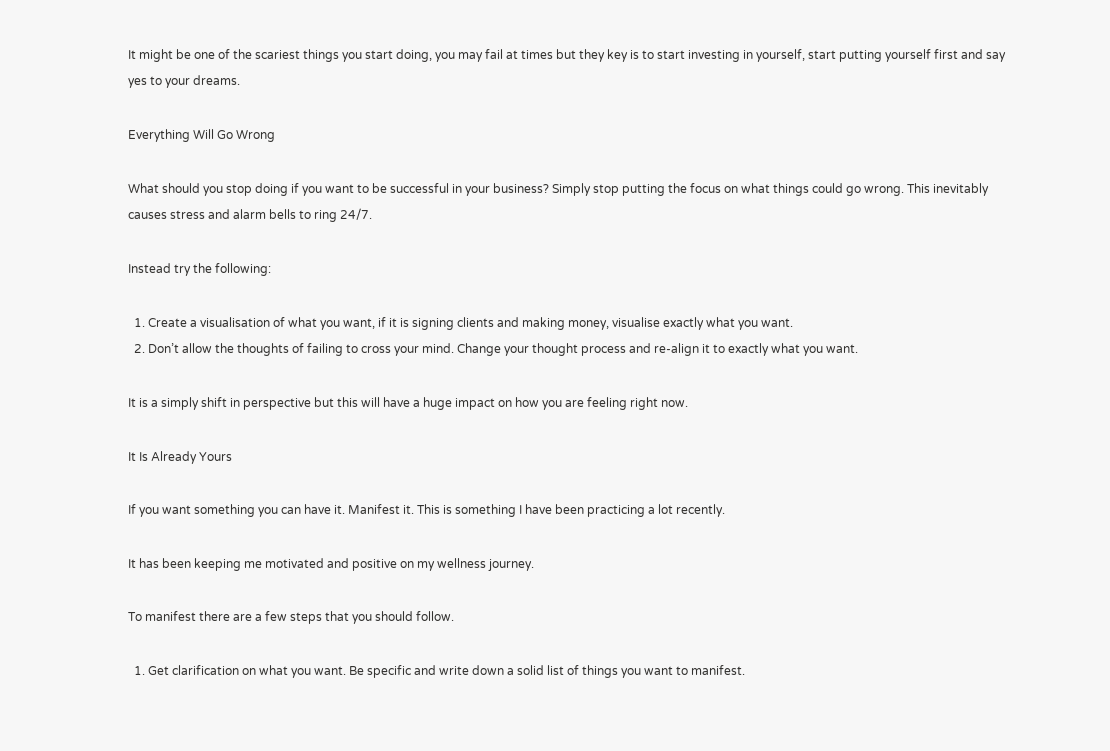It might be one of the scariest things you start doing, you may fail at times but they key is to start investing in yourself, start putting yourself first and say yes to your dreams.

Everything Will Go Wrong

What should you stop doing if you want to be successful in your business? Simply stop putting the focus on what things could go wrong. This inevitably causes stress and alarm bells to ring 24/7.

Instead try the following:

  1. Create a visualisation of what you want, if it is signing clients and making money, visualise exactly what you want.
  2. Don’t allow the thoughts of failing to cross your mind. Change your thought process and re-align it to exactly what you want.

It is a simply shift in perspective but this will have a huge impact on how you are feeling right now.

It Is Already Yours

If you want something you can have it. Manifest it. This is something I have been practicing a lot recently.

It has been keeping me motivated and positive on my wellness journey.

To manifest there are a few steps that you should follow.

  1. Get clarification on what you want. Be specific and write down a solid list of things you want to manifest.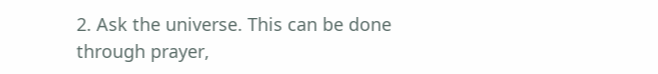2. Ask the universe. This can be done through prayer,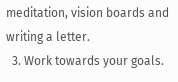meditation, vision boards and writing a letter.
  3. Work towards your goals.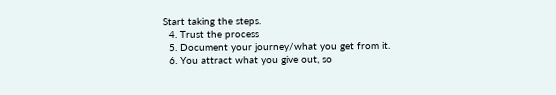Start taking the steps.
  4. Trust the process
  5. Document your journey/what you get from it.
  6. You attract what you give out, so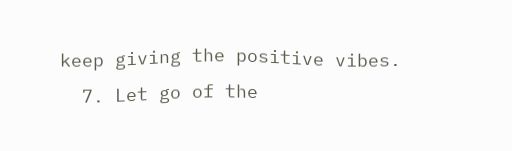keep giving the positive vibes.
  7. Let go of the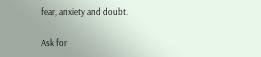fear, anxiety and doubt.

Ask for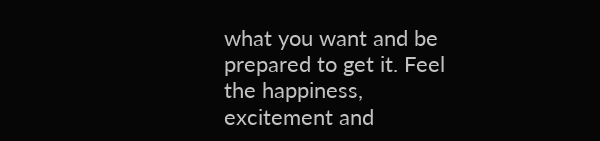what you want and be prepared to get it. Feel the happiness, excitement and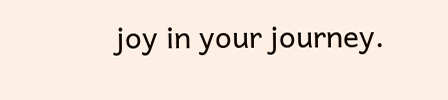joy in your journey.